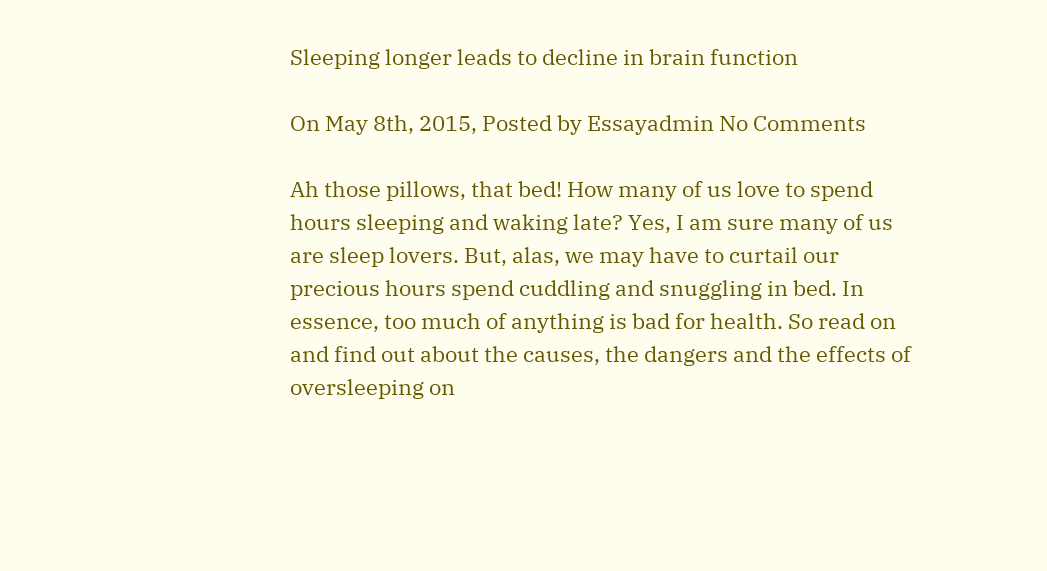Sleeping longer leads to decline in brain function

On May 8th, 2015, Posted by Essayadmin No Comments

Ah those pillows, that bed! How many of us love to spend hours sleeping and waking late? Yes, I am sure many of us are sleep lovers. But, alas, we may have to curtail our precious hours spend cuddling and snuggling in bed. In essence, too much of anything is bad for health. So read on and find out about the causes, the dangers and the effects of oversleeping on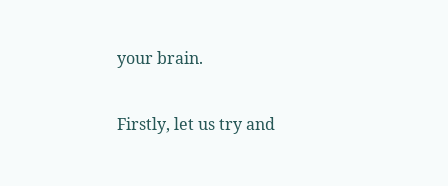your brain.


Firstly, let us try and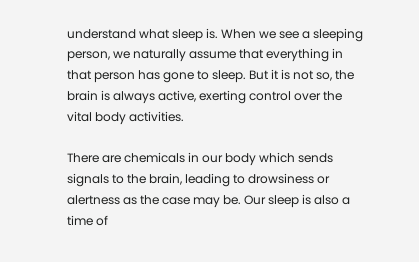understand what sleep is. When we see a sleeping person, we naturally assume that everything in that person has gone to sleep. But it is not so, the brain is always active, exerting control over the vital body activities.

There are chemicals in our body which sends signals to the brain, leading to drowsiness or alertness as the case may be. Our sleep is also a time of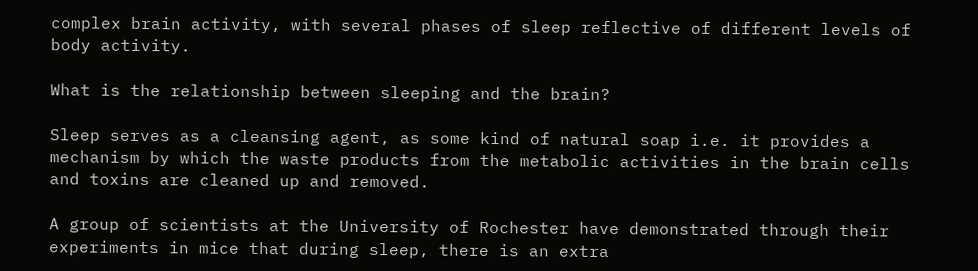complex brain activity, with several phases of sleep reflective of different levels of body activity.

What is the relationship between sleeping and the brain?

Sleep serves as a cleansing agent, as some kind of natural soap i.e. it provides a mechanism by which the waste products from the metabolic activities in the brain cells and toxins are cleaned up and removed.

A group of scientists at the University of Rochester have demonstrated through their experiments in mice that during sleep, there is an extra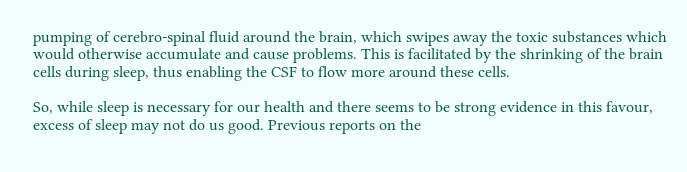pumping of cerebro-spinal fluid around the brain, which swipes away the toxic substances which would otherwise accumulate and cause problems. This is facilitated by the shrinking of the brain cells during sleep, thus enabling the CSF to flow more around these cells.

So, while sleep is necessary for our health and there seems to be strong evidence in this favour, excess of sleep may not do us good. Previous reports on the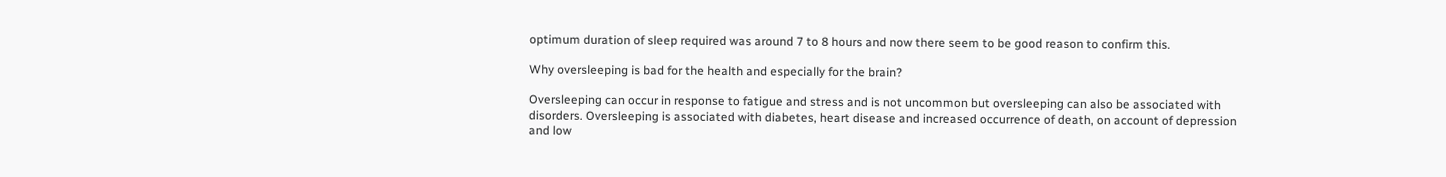optimum duration of sleep required was around 7 to 8 hours and now there seem to be good reason to confirm this.

Why oversleeping is bad for the health and especially for the brain?

Oversleeping can occur in response to fatigue and stress and is not uncommon but oversleeping can also be associated with disorders. Oversleeping is associated with diabetes, heart disease and increased occurrence of death, on account of depression and low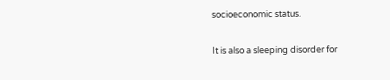socioeconomic status.

It is also a sleeping disorder for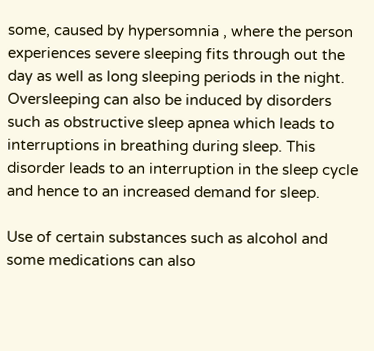some, caused by hypersomnia , where the person experiences severe sleeping fits through out the day as well as long sleeping periods in the night. Oversleeping can also be induced by disorders such as obstructive sleep apnea which leads to interruptions in breathing during sleep. This disorder leads to an interruption in the sleep cycle and hence to an increased demand for sleep.

Use of certain substances such as alcohol and some medications can also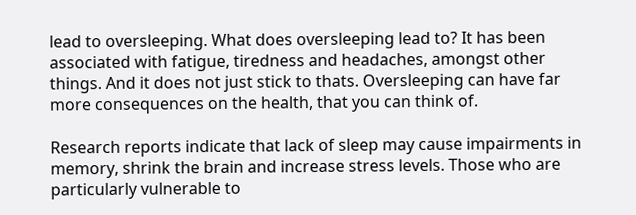lead to oversleeping. What does oversleeping lead to? It has been associated with fatigue, tiredness and headaches, amongst other things. And it does not just stick to thats. Oversleeping can have far more consequences on the health, that you can think of.

Research reports indicate that lack of sleep may cause impairments in memory, shrink the brain and increase stress levels. Those who are particularly vulnerable to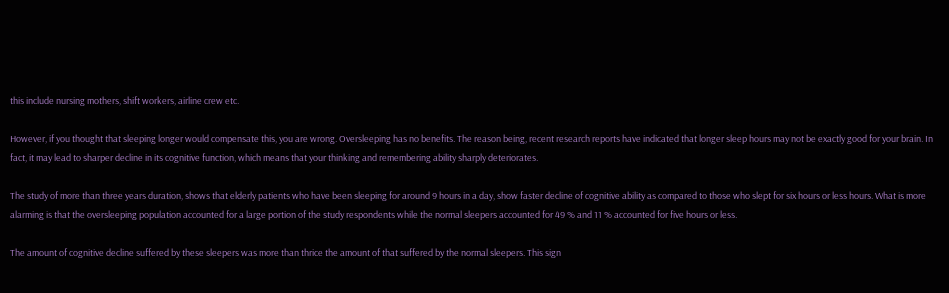this include nursing mothers, shift workers, airline crew etc.

However, if you thought that sleeping longer would compensate this, you are wrong. Oversleeping has no benefits. The reason being, recent research reports have indicated that longer sleep hours may not be exactly good for your brain. In fact, it may lead to sharper decline in its cognitive function, which means that your thinking and remembering ability sharply deteriorates.

The study of more than three years duration, shows that elderly patients who have been sleeping for around 9 hours in a day, show faster decline of cognitive ability as compared to those who slept for six hours or less hours. What is more alarming is that the oversleeping population accounted for a large portion of the study respondents while the normal sleepers accounted for 49 % and 11 % accounted for five hours or less.

The amount of cognitive decline suffered by these sleepers was more than thrice the amount of that suffered by the normal sleepers. This sign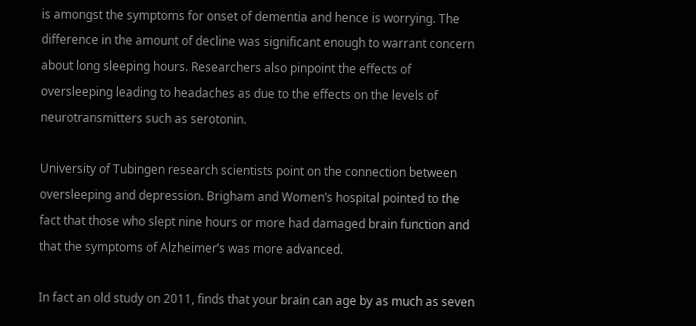is amongst the symptoms for onset of dementia and hence is worrying. The difference in the amount of decline was significant enough to warrant concern about long sleeping hours. Researchers also pinpoint the effects of oversleeping leading to headaches as due to the effects on the levels of neurotransmitters such as serotonin.

University of Tubingen research scientists point on the connection between oversleeping and depression. Brigham and Women’s hospital pointed to the fact that those who slept nine hours or more had damaged brain function and that the symptoms of Alzheimer’s was more advanced.

In fact an old study on 2011, finds that your brain can age by as much as seven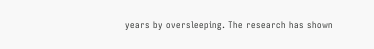years by oversleeping. The research has shown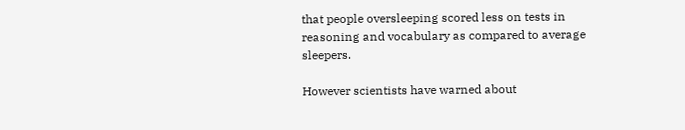that people oversleeping scored less on tests in reasoning and vocabulary as compared to average sleepers.

However scientists have warned about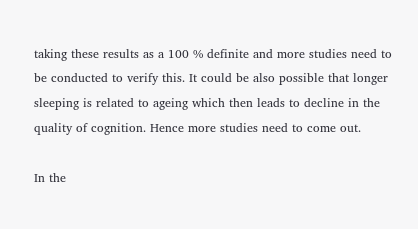taking these results as a 100 % definite and more studies need to be conducted to verify this. It could be also possible that longer sleeping is related to ageing which then leads to decline in the quality of cognition. Hence more studies need to come out.

In the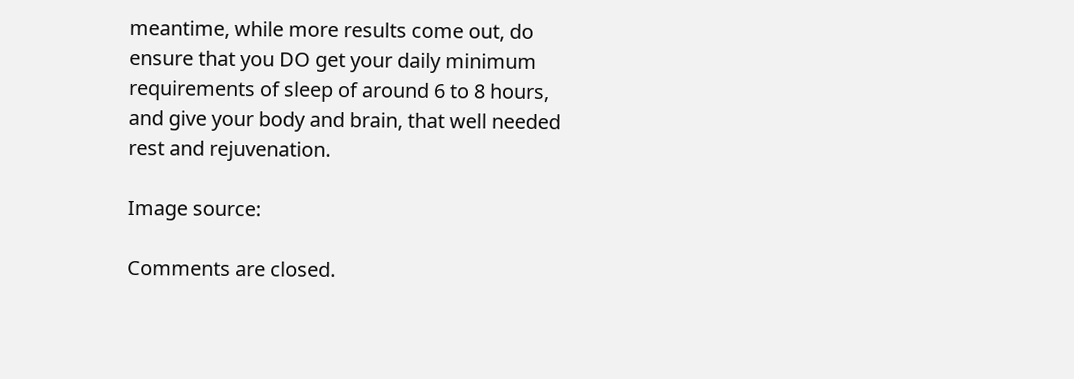meantime, while more results come out, do ensure that you DO get your daily minimum requirements of sleep of around 6 to 8 hours, and give your body and brain, that well needed rest and rejuvenation.

Image source:

Comments are closed.